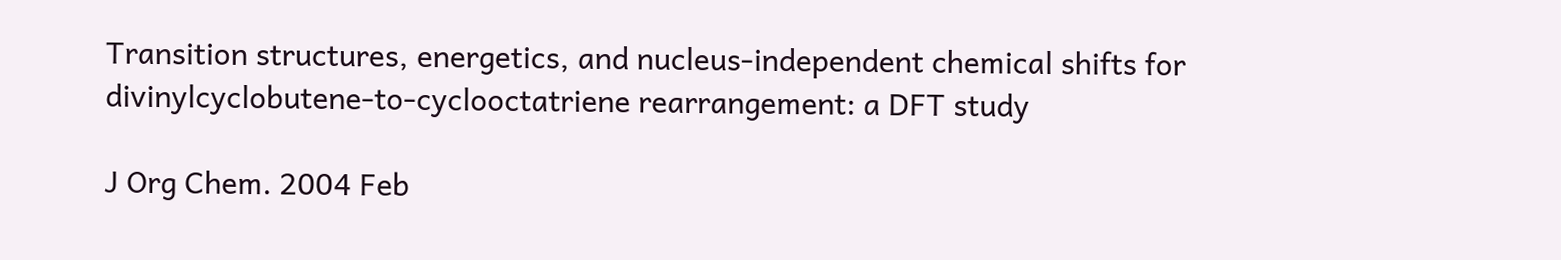Transition structures, energetics, and nucleus-independent chemical shifts for divinylcyclobutene-to-cyclooctatriene rearrangement: a DFT study

J Org Chem. 2004 Feb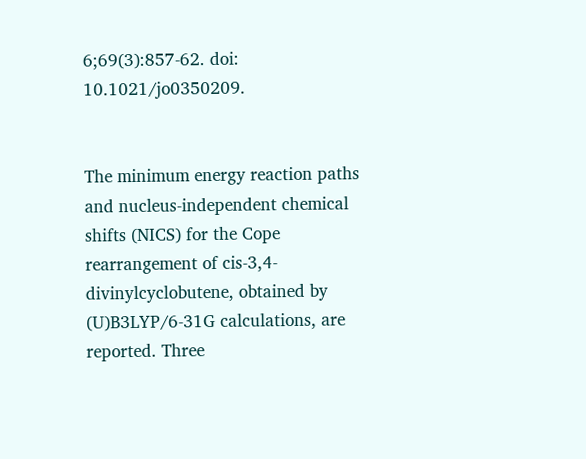6;69(3):857-62. doi: 10.1021/jo0350209.


The minimum energy reaction paths and nucleus-independent chemical shifts (NICS) for the Cope rearrangement of cis-3,4-divinylcyclobutene, obtained by (U)B3LYP/6-31G calculations, are reported. Three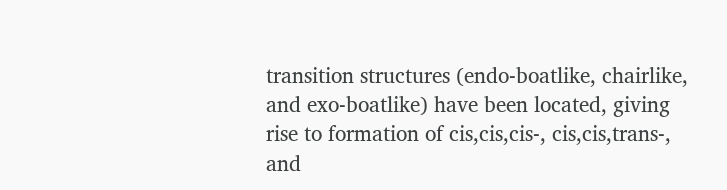transition structures (endo-boatlike, chairlike, and exo-boatlike) have been located, giving rise to formation of cis,cis,cis-, cis,cis,trans-, and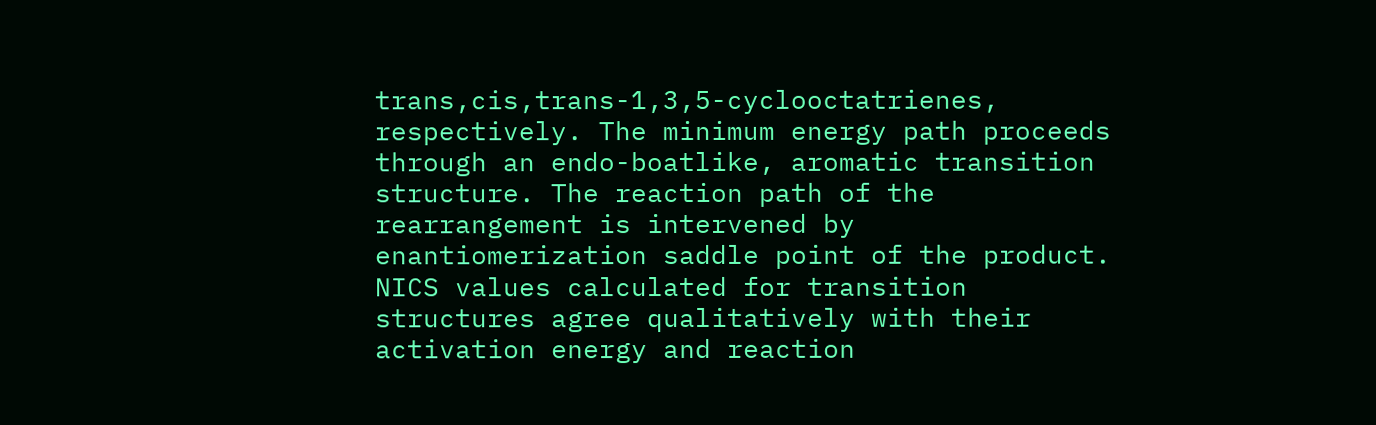trans,cis,trans-1,3,5-cyclooctatrienes, respectively. The minimum energy path proceeds through an endo-boatlike, aromatic transition structure. The reaction path of the rearrangement is intervened by enantiomerization saddle point of the product. NICS values calculated for transition structures agree qualitatively with their activation energy and reaction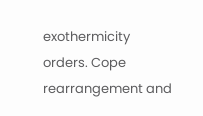exothermicity orders. Cope rearrangement and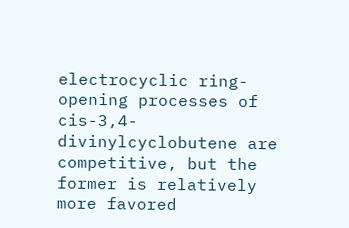electrocyclic ring-opening processes of cis-3,4-divinylcyclobutene are competitive, but the former is relatively more favored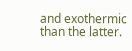and exothermic than the latter.